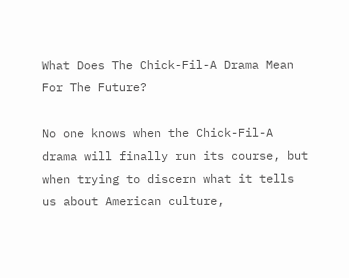What Does The Chick-Fil-A Drama Mean For The Future?

No one knows when the Chick-Fil-A drama will finally run its course, but when trying to discern what it tells us about American culture,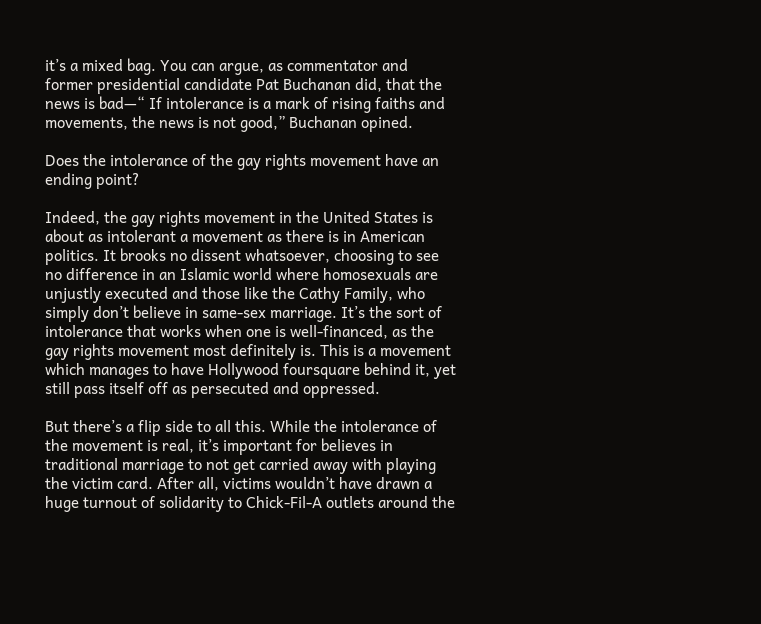it’s a mixed bag. You can argue, as commentator and former presidential candidate Pat Buchanan did, that the news is bad—“ If intolerance is a mark of rising faiths and movements, the news is not good,” Buchanan opined.

Does the intolerance of the gay rights movement have an ending point?

Indeed, the gay rights movement in the United States is about as intolerant a movement as there is in American politics. It brooks no dissent whatsoever, choosing to see no difference in an Islamic world where homosexuals are unjustly executed and those like the Cathy Family, who simply don’t believe in same-sex marriage. It’s the sort of intolerance that works when one is well-financed, as the gay rights movement most definitely is. This is a movement which manages to have Hollywood foursquare behind it, yet still pass itself off as persecuted and oppressed.

But there’s a flip side to all this. While the intolerance of the movement is real, it’s important for believes in traditional marriage to not get carried away with playing the victim card. After all, victims wouldn’t have drawn a huge turnout of solidarity to Chick-Fil-A outlets around the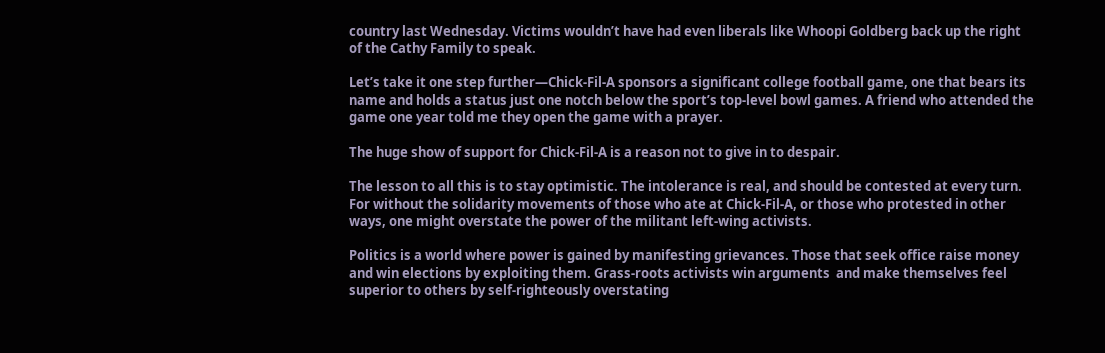country last Wednesday. Victims wouldn’t have had even liberals like Whoopi Goldberg back up the right of the Cathy Family to speak.

Let’s take it one step further—Chick-Fil-A sponsors a significant college football game, one that bears its name and holds a status just one notch below the sport’s top-level bowl games. A friend who attended the game one year told me they open the game with a prayer.

The huge show of support for Chick-Fil-A is a reason not to give in to despair.

The lesson to all this is to stay optimistic. The intolerance is real, and should be contested at every turn. For without the solidarity movements of those who ate at Chick-Fil-A, or those who protested in other ways, one might overstate the power of the militant left-wing activists.

Politics is a world where power is gained by manifesting grievances. Those that seek office raise money and win elections by exploiting them. Grass-roots activists win arguments  and make themselves feel superior to others by self-righteously overstating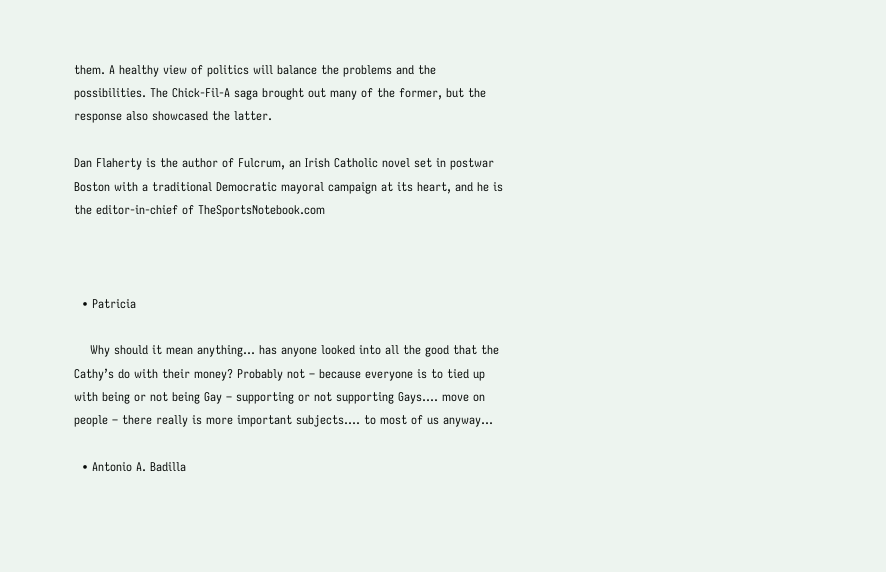them. A healthy view of politics will balance the problems and the possibilities. The Chick-Fil-A saga brought out many of the former, but the response also showcased the latter.

Dan Flaherty is the author of Fulcrum, an Irish Catholic novel set in postwar Boston with a traditional Democratic mayoral campaign at its heart, and he is the editor-in-chief of TheSportsNotebook.com



  • Patricia

    Why should it mean anything… has anyone looked into all the good that the Cathy’s do with their money? Probably not – because everyone is to tied up with being or not being Gay – supporting or not supporting Gays…. move on people – there really is more important subjects…. to most of us anyway…

  • Antonio A. Badilla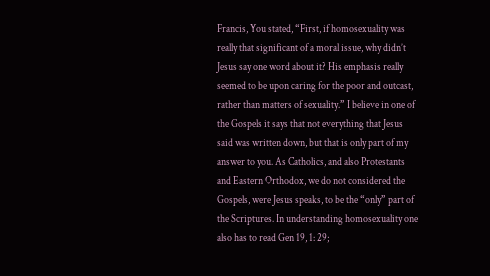Francis, You stated, “First, if homosexuality was really that significant of a moral issue, why didn’t Jesus say one word about it? His emphasis really seemed to be upon caring for the poor and outcast, rather than matters of sexuality.” I believe in one of the Gospels it says that not everything that Jesus said was written down, but that is only part of my answer to you. As Catholics, and also Protestants and Eastern Orthodox, we do not considered the Gospels, were Jesus speaks, to be the “only” part of the Scriptures. In understanding homosexuality one also has to read Gen 19, 1: 29;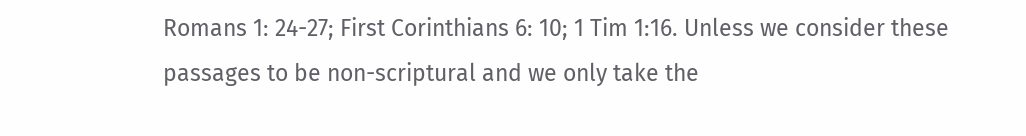Romans 1: 24-27; First Corinthians 6: 10; 1 Tim 1:16. Unless we consider these passages to be non-scriptural and we only take the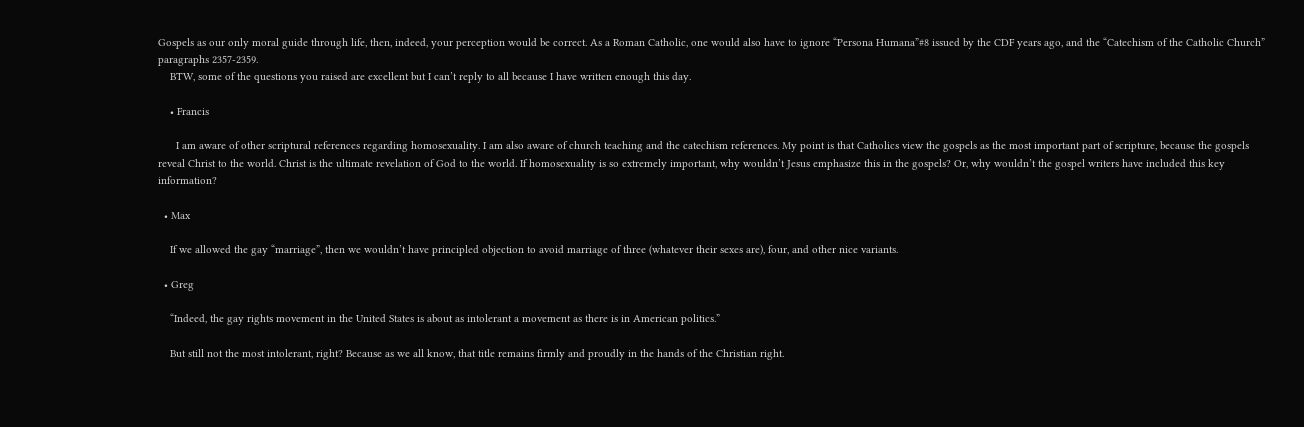Gospels as our only moral guide through life, then, indeed, your perception would be correct. As a Roman Catholic, one would also have to ignore “Persona Humana”#8 issued by the CDF years ago, and the “Catechism of the Catholic Church” paragraphs 2357-2359.
    BTW, some of the questions you raised are excellent but I can’t reply to all because I have written enough this day.

    • Francis

      I am aware of other scriptural references regarding homosexuality. I am also aware of church teaching and the catechism references. My point is that Catholics view the gospels as the most important part of scripture, because the gospels reveal Christ to the world. Christ is the ultimate revelation of God to the world. If homosexuality is so extremely important, why wouldn’t Jesus emphasize this in the gospels? Or, why wouldn’t the gospel writers have included this key information?

  • Max

    If we allowed the gay “marriage”, then we wouldn’t have principled objection to avoid marriage of three (whatever their sexes are), four, and other nice variants.

  • Greg

    “Indeed, the gay rights movement in the United States is about as intolerant a movement as there is in American politics.”

    But still not the most intolerant, right? Because as we all know, that title remains firmly and proudly in the hands of the Christian right.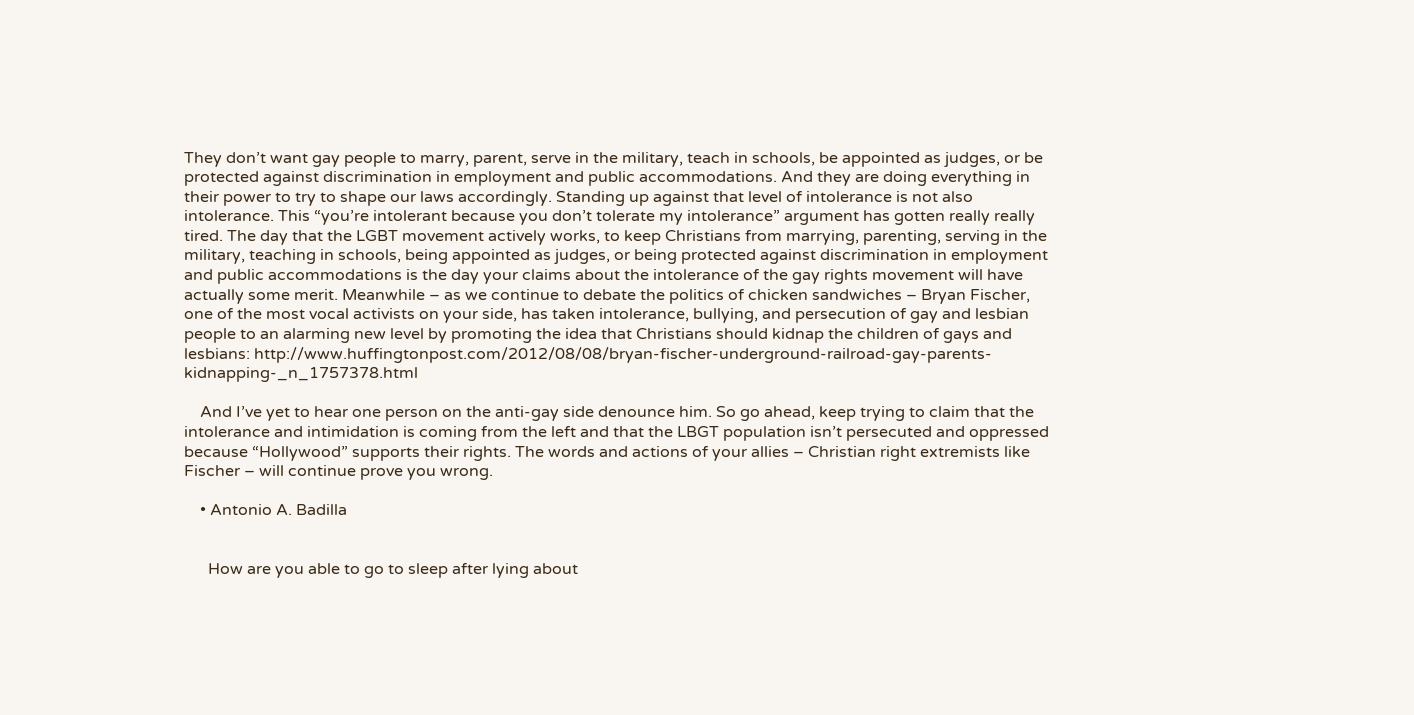They don’t want gay people to marry, parent, serve in the military, teach in schools, be appointed as judges, or be protected against discrimination in employment and public accommodations. And they are doing everything in their power to try to shape our laws accordingly. Standing up against that level of intolerance is not also intolerance. This “you’re intolerant because you don’t tolerate my intolerance” argument has gotten really really tired. The day that the LGBT movement actively works, to keep Christians from marrying, parenting, serving in the military, teaching in schools, being appointed as judges, or being protected against discrimination in employment and public accommodations is the day your claims about the intolerance of the gay rights movement will have actually some merit. Meanwhile – as we continue to debate the politics of chicken sandwiches – Bryan Fischer, one of the most vocal activists on your side, has taken intolerance, bullying, and persecution of gay and lesbian people to an alarming new level by promoting the idea that Christians should kidnap the children of gays and lesbians: http://www.huffingtonpost.com/2012/08/08/bryan-fischer-underground-railroad-gay-parents-kidnapping-_n_1757378.html

    And I’ve yet to hear one person on the anti-gay side denounce him. So go ahead, keep trying to claim that the intolerance and intimidation is coming from the left and that the LBGT population isn’t persecuted and oppressed because “Hollywood” supports their rights. The words and actions of your allies – Christian right extremists like Fischer – will continue prove you wrong.

    • Antonio A. Badilla


      How are you able to go to sleep after lying about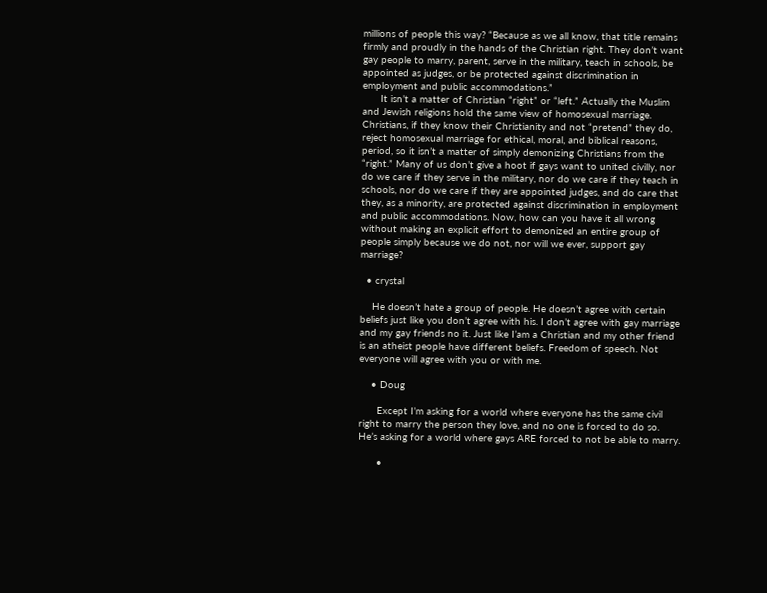millions of people this way? “Because as we all know, that title remains firmly and proudly in the hands of the Christian right. They don’t want gay people to marry, parent, serve in the military, teach in schools, be appointed as judges, or be protected against discrimination in employment and public accommodations.”
      It isn’t a matter of Christian “right” or “left.” Actually the Muslim and Jewish religions hold the same view of homosexual marriage. Christians, if they know their Christianity and not “pretend” they do, reject homosexual marriage for ethical, moral, and biblical reasons, period, so it isn’t a matter of simply demonizing Christians from the “right.” Many of us don’t give a hoot if gays want to united civilly, nor do we care if they serve in the military, nor do we care if they teach in schools, nor do we care if they are appointed judges, and do care that they, as a minority, are protected against discrimination in employment and public accommodations. Now, how can you have it all wrong without making an explicit effort to demonized an entire group of people simply because we do not, nor will we ever, support gay marriage?

  • crystal

    He doesn’t hate a group of people. He doesn’t agree with certain beliefs just like you don’t agree with his. I don’t agree with gay marriage and my gay friends no it. Just like I’am a Christian and my other friend is an atheist people have different beliefs. Freedom of speech. Not everyone will agree with you or with me.

    • Doug

      Except I’m asking for a world where everyone has the same civil right to marry the person they love, and no one is forced to do so. He’s asking for a world where gays ARE forced to not be able to marry.

      •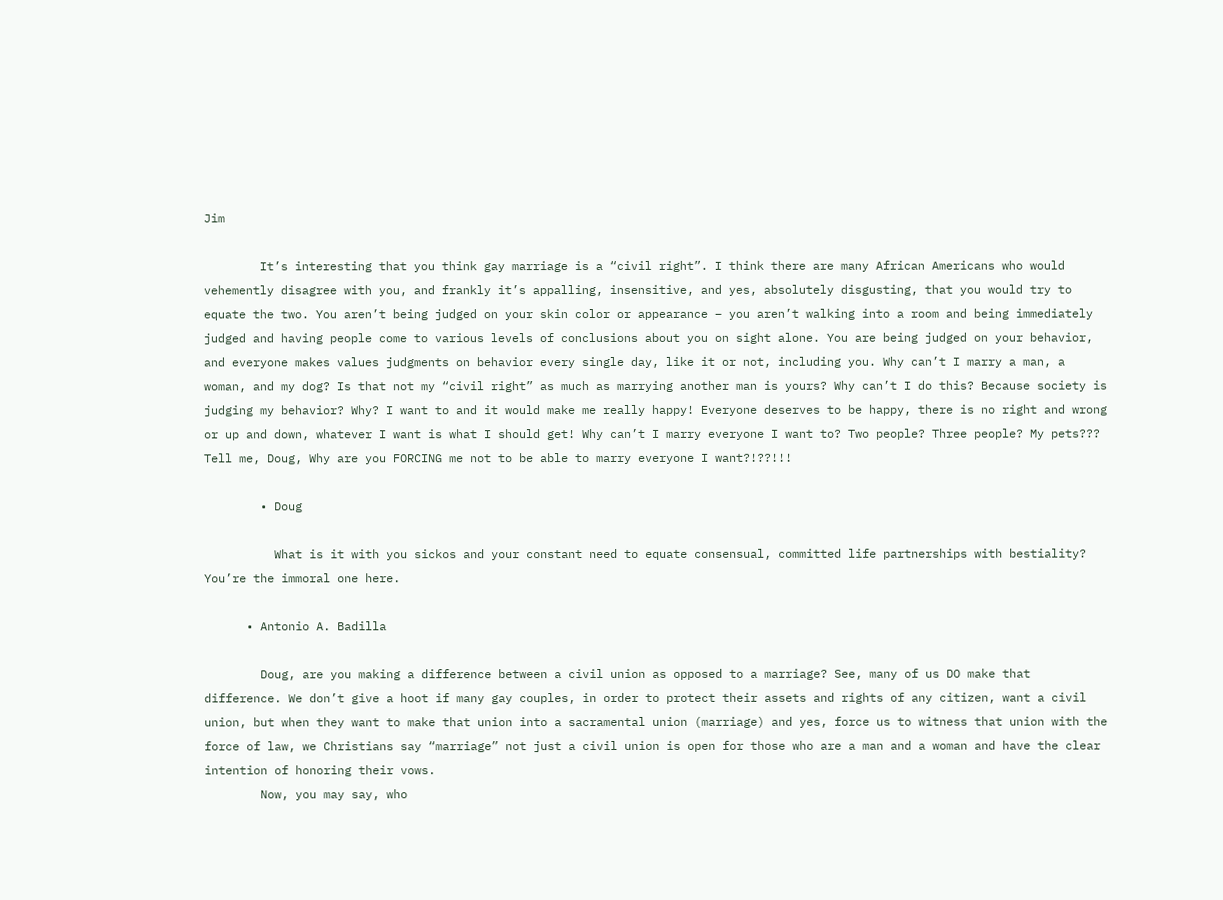Jim

        It’s interesting that you think gay marriage is a “civil right”. I think there are many African Americans who would vehemently disagree with you, and frankly it’s appalling, insensitive, and yes, absolutely disgusting, that you would try to equate the two. You aren’t being judged on your skin color or appearance – you aren’t walking into a room and being immediately judged and having people come to various levels of conclusions about you on sight alone. You are being judged on your behavior, and everyone makes values judgments on behavior every single day, like it or not, including you. Why can’t I marry a man, a woman, and my dog? Is that not my “civil right” as much as marrying another man is yours? Why can’t I do this? Because society is judging my behavior? Why? I want to and it would make me really happy! Everyone deserves to be happy, there is no right and wrong or up and down, whatever I want is what I should get! Why can’t I marry everyone I want to? Two people? Three people? My pets??? Tell me, Doug, Why are you FORCING me not to be able to marry everyone I want?!??!!!

        • Doug

          What is it with you sickos and your constant need to equate consensual, committed life partnerships with bestiality? You’re the immoral one here.

      • Antonio A. Badilla

        Doug, are you making a difference between a civil union as opposed to a marriage? See, many of us DO make that difference. We don’t give a hoot if many gay couples, in order to protect their assets and rights of any citizen, want a civil union, but when they want to make that union into a sacramental union (marriage) and yes, force us to witness that union with the force of law, we Christians say “marriage” not just a civil union is open for those who are a man and a woman and have the clear intention of honoring their vows.
        Now, you may say, who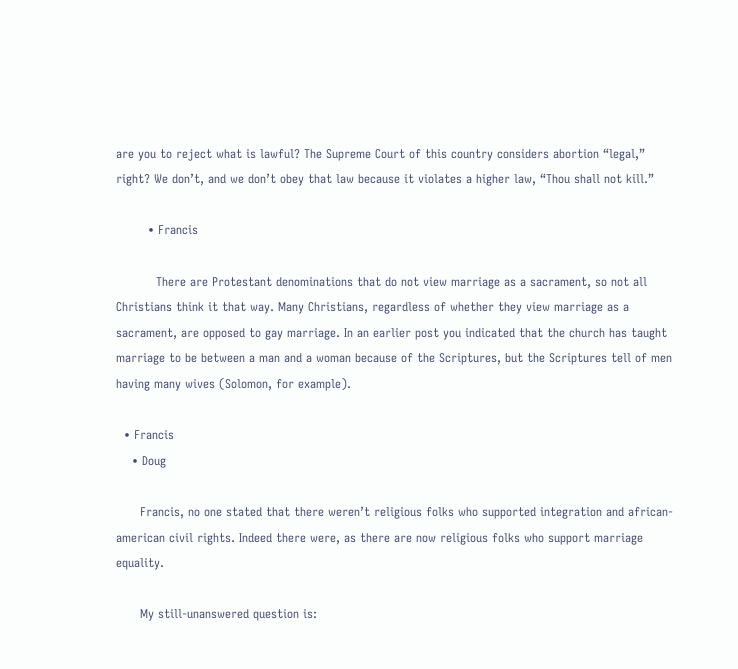are you to reject what is lawful? The Supreme Court of this country considers abortion “legal,” right? We don’t, and we don’t obey that law because it violates a higher law, “Thou shall not kill.”

        • Francis

          There are Protestant denominations that do not view marriage as a sacrament, so not all Christians think it that way. Many Christians, regardless of whether they view marriage as a sacrament, are opposed to gay marriage. In an earlier post you indicated that the church has taught marriage to be between a man and a woman because of the Scriptures, but the Scriptures tell of men having many wives (Solomon, for example).

  • Francis
    • Doug

      Francis, no one stated that there weren’t religious folks who supported integration and african-american civil rights. Indeed there were, as there are now religious folks who support marriage equality.

      My still-unanswered question is: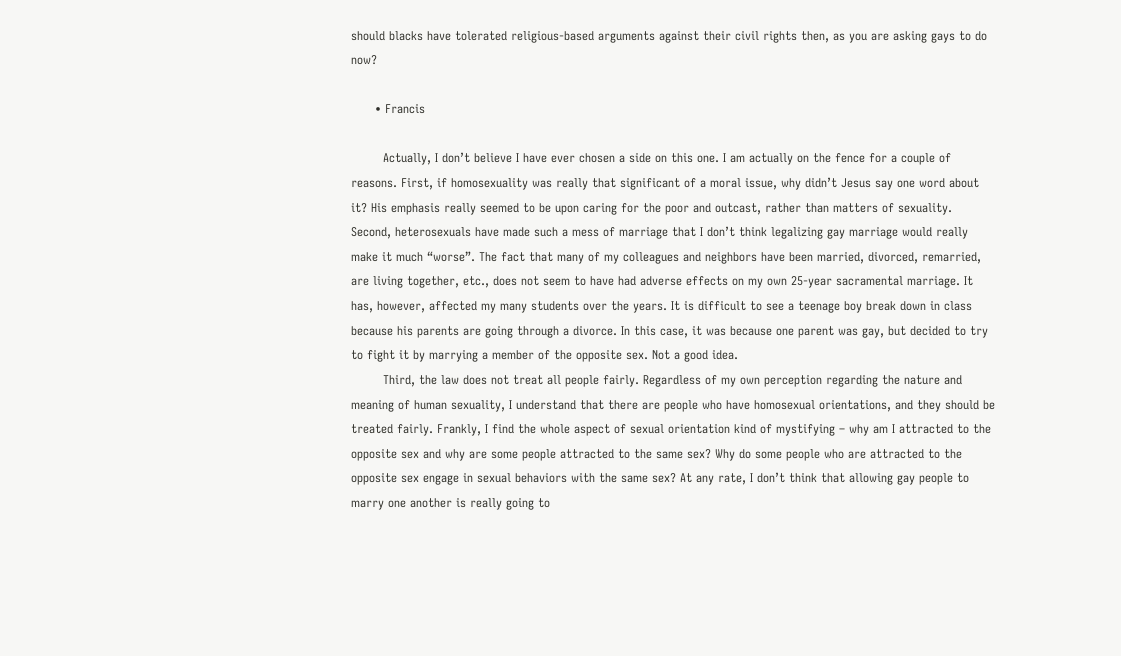should blacks have tolerated religious-based arguments against their civil rights then, as you are asking gays to do now?

      • Francis

        Actually, I don’t believe I have ever chosen a side on this one. I am actually on the fence for a couple of reasons. First, if homosexuality was really that significant of a moral issue, why didn’t Jesus say one word about it? His emphasis really seemed to be upon caring for the poor and outcast, rather than matters of sexuality. Second, heterosexuals have made such a mess of marriage that I don’t think legalizing gay marriage would really make it much “worse”. The fact that many of my colleagues and neighbors have been married, divorced, remarried, are living together, etc., does not seem to have had adverse effects on my own 25-year sacramental marriage. It has, however, affected my many students over the years. It is difficult to see a teenage boy break down in class because his parents are going through a divorce. In this case, it was because one parent was gay, but decided to try to fight it by marrying a member of the opposite sex. Not a good idea.
        Third, the law does not treat all people fairly. Regardless of my own perception regarding the nature and meaning of human sexuality, I understand that there are people who have homosexual orientations, and they should be treated fairly. Frankly, I find the whole aspect of sexual orientation kind of mystifying – why am I attracted to the opposite sex and why are some people attracted to the same sex? Why do some people who are attracted to the opposite sex engage in sexual behaviors with the same sex? At any rate, I don’t think that allowing gay people to marry one another is really going to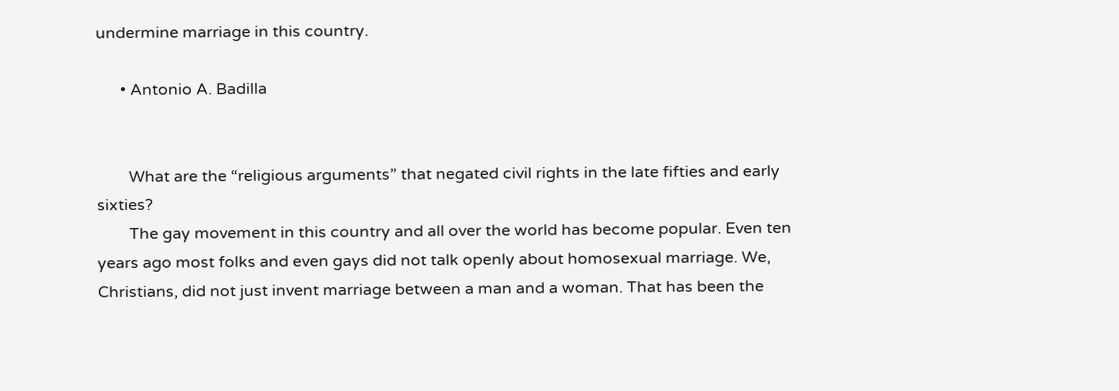undermine marriage in this country.

      • Antonio A. Badilla


        What are the “religious arguments” that negated civil rights in the late fifties and early sixties?
        The gay movement in this country and all over the world has become popular. Even ten years ago most folks and even gays did not talk openly about homosexual marriage. We, Christians, did not just invent marriage between a man and a woman. That has been the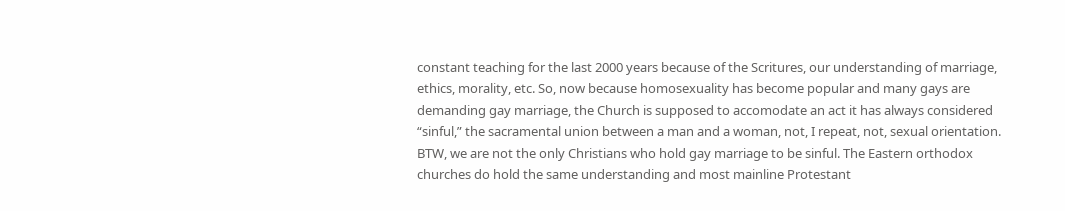constant teaching for the last 2000 years because of the Scritures, our understanding of marriage, ethics, morality, etc. So, now because homosexuality has become popular and many gays are demanding gay marriage, the Church is supposed to accomodate an act it has always considered “sinful,” the sacramental union between a man and a woman, not, I repeat, not, sexual orientation. BTW, we are not the only Christians who hold gay marriage to be sinful. The Eastern orthodox churches do hold the same understanding and most mainline Protestant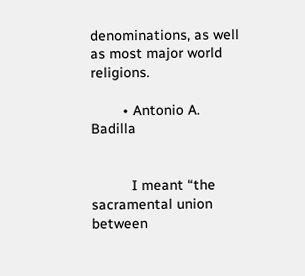denominations, as well as most major world religions.

        • Antonio A. Badilla


          I meant “the sacramental union between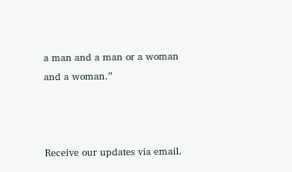a man and a man or a woman and a woman.”



Receive our updates via email.